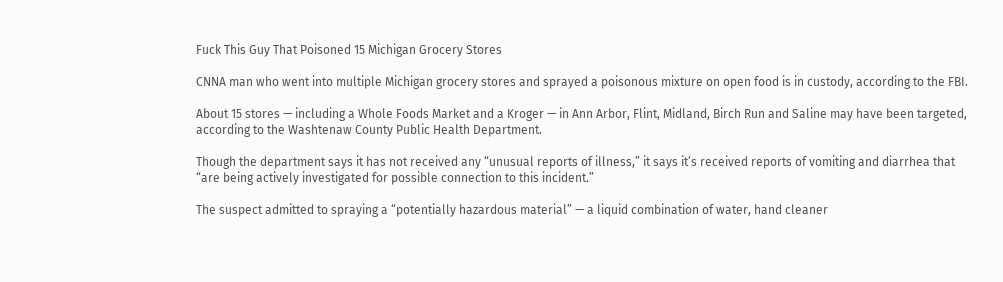Fuck This Guy That Poisoned 15 Michigan Grocery Stores

CNNA man who went into multiple Michigan grocery stores and sprayed a poisonous mixture on open food is in custody, according to the FBI.

About 15 stores — including a Whole Foods Market and a Kroger — in Ann Arbor, Flint, Midland, Birch Run and Saline may have been targeted, according to the Washtenaw County Public Health Department.

Though the department says it has not received any “unusual reports of illness,” it says it’s received reports of vomiting and diarrhea that “are being actively investigated for possible connection to this incident.”

The suspect admitted to spraying a “potentially hazardous material” — a liquid combination of water, hand cleaner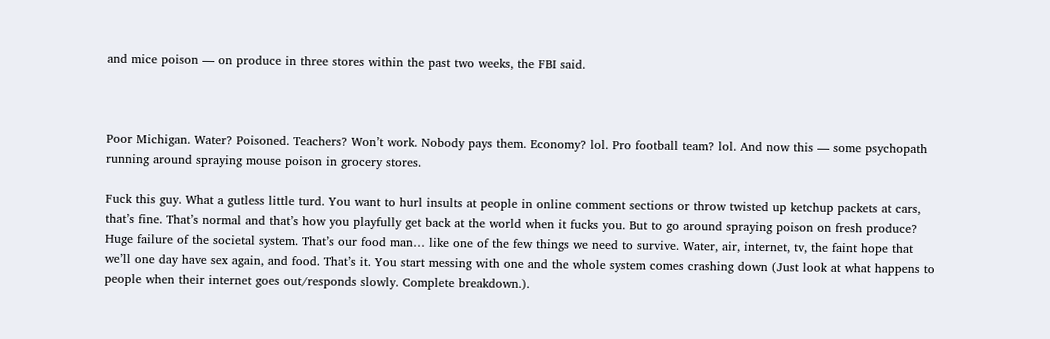and mice poison — on produce in three stores within the past two weeks, the FBI said.



Poor Michigan. Water? Poisoned. Teachers? Won’t work. Nobody pays them. Economy? lol. Pro football team? lol. And now this — some psychopath running around spraying mouse poison in grocery stores.

Fuck this guy. What a gutless little turd. You want to hurl insults at people in online comment sections or throw twisted up ketchup packets at cars, that’s fine. That’s normal and that’s how you playfully get back at the world when it fucks you. But to go around spraying poison on fresh produce? Huge failure of the societal system. That’s our food man… like one of the few things we need to survive. Water, air, internet, tv, the faint hope that we’ll one day have sex again, and food. That’s it. You start messing with one and the whole system comes crashing down (Just look at what happens to people when their internet goes out/responds slowly. Complete breakdown.).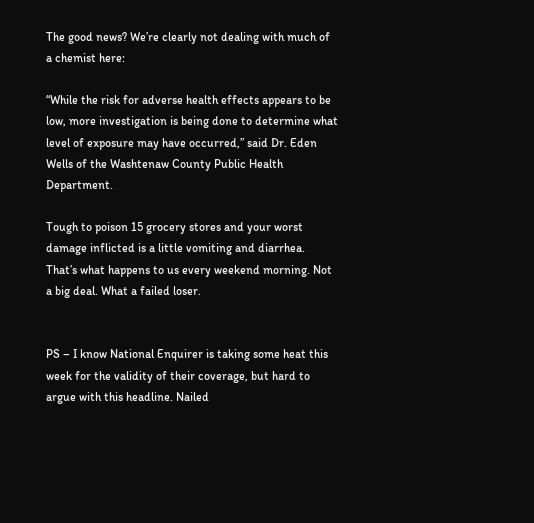The good news? We’re clearly not dealing with much of a chemist here:

“While the risk for adverse health effects appears to be low, more investigation is being done to determine what level of exposure may have occurred,” said Dr. Eden Wells of the Washtenaw County Public Health Department.

Tough to poison 15 grocery stores and your worst damage inflicted is a little vomiting and diarrhea. That’s what happens to us every weekend morning. Not a big deal. What a failed loser.


PS – I know National Enquirer is taking some heat this week for the validity of their coverage, but hard to argue with this headline. Nailed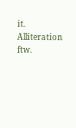it. Alliteration ftw.